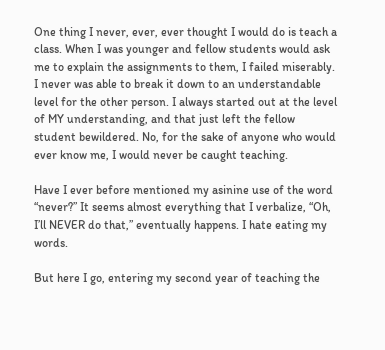One thing I never, ever, ever thought I would do is teach a class. When I was younger and fellow students would ask me to explain the assignments to them, I failed miserably. I never was able to break it down to an understandable level for the other person. I always started out at the level of MY understanding, and that just left the fellow student bewildered. No, for the sake of anyone who would ever know me, I would never be caught teaching.

Have I ever before mentioned my asinine use of the word “never?” It seems almost everything that I verbalize, “Oh, I’ll NEVER do that,” eventually happens. I hate eating my words.

But here I go, entering my second year of teaching the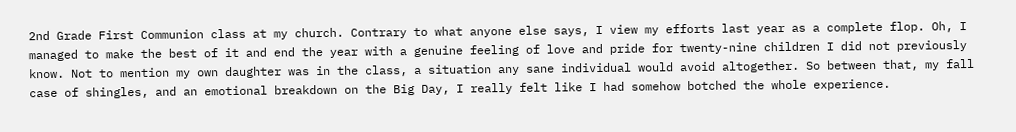2nd Grade First Communion class at my church. Contrary to what anyone else says, I view my efforts last year as a complete flop. Oh, I managed to make the best of it and end the year with a genuine feeling of love and pride for twenty-nine children I did not previously know. Not to mention my own daughter was in the class, a situation any sane individual would avoid altogether. So between that, my fall case of shingles, and an emotional breakdown on the Big Day, I really felt like I had somehow botched the whole experience.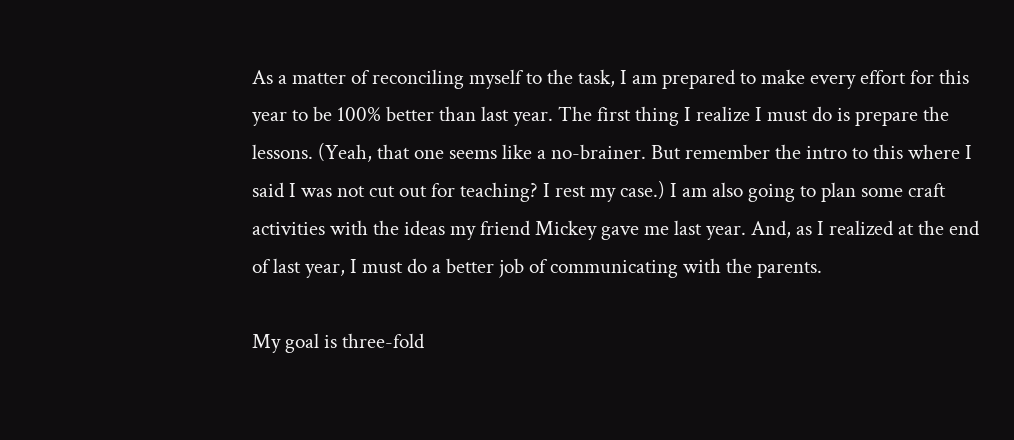As a matter of reconciling myself to the task, I am prepared to make every effort for this year to be 100% better than last year. The first thing I realize I must do is prepare the lessons. (Yeah, that one seems like a no-brainer. But remember the intro to this where I said I was not cut out for teaching? I rest my case.) I am also going to plan some craft activities with the ideas my friend Mickey gave me last year. And, as I realized at the end of last year, I must do a better job of communicating with the parents.

My goal is three-fold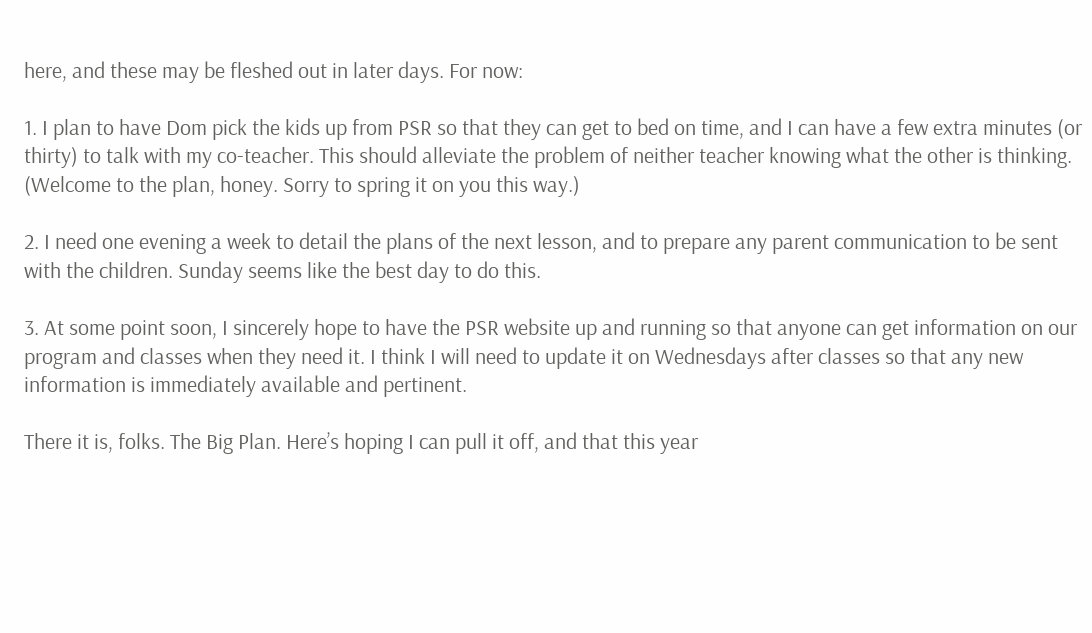here, and these may be fleshed out in later days. For now:

1. I plan to have Dom pick the kids up from PSR so that they can get to bed on time, and I can have a few extra minutes (or thirty) to talk with my co-teacher. This should alleviate the problem of neither teacher knowing what the other is thinking. (Welcome to the plan, honey. Sorry to spring it on you this way.)

2. I need one evening a week to detail the plans of the next lesson, and to prepare any parent communication to be sent with the children. Sunday seems like the best day to do this.

3. At some point soon, I sincerely hope to have the PSR website up and running so that anyone can get information on our program and classes when they need it. I think I will need to update it on Wednesdays after classes so that any new information is immediately available and pertinent.

There it is, folks. The Big Plan. Here’s hoping I can pull it off, and that this year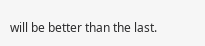will be better than the last.